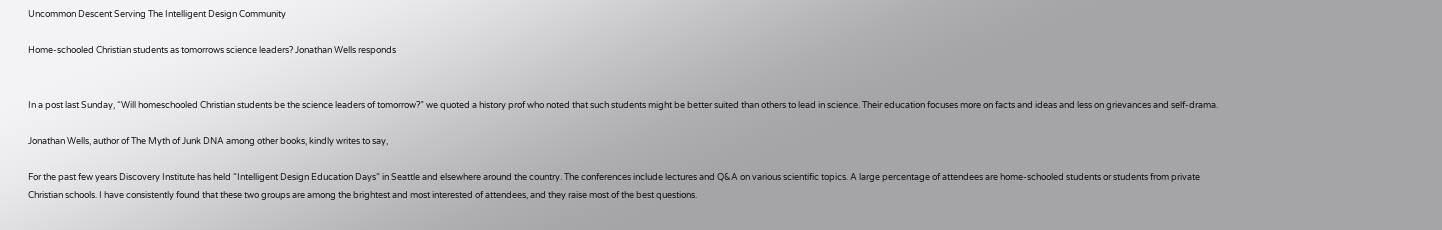Uncommon Descent Serving The Intelligent Design Community

Home-schooled Christian students as tomorrows science leaders? Jonathan Wells responds


In a post last Sunday, “Will homeschooled Christian students be the science leaders of tomorrow?” we quoted a history prof who noted that such students might be better suited than others to lead in science. Their education focuses more on facts and ideas and less on grievances and self-drama.

Jonathan Wells, author of The Myth of Junk DNA among other books, kindly writes to say,

For the past few years Discovery Institute has held “Intelligent Design Education Days” in Seattle and elsewhere around the country. The conferences include lectures and Q&A on various scientific topics. A large percentage of attendees are home-schooled students or students from private Christian schools. I have consistently found that these two groups are among the brightest and most interested of attendees, and they raise most of the best questions.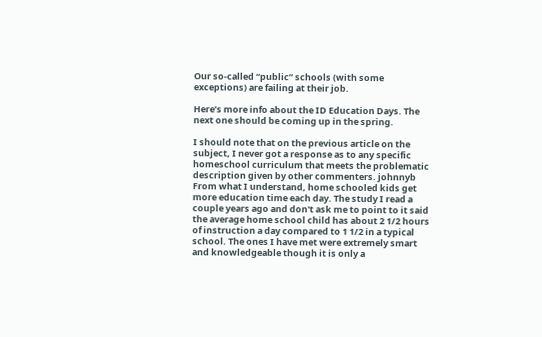Our so-called “public” schools (with some exceptions) are failing at their job.

Here’s more info about the ID Education Days. The next one should be coming up in the spring.

I should note that on the previous article on the subject, I never got a response as to any specific homeschool curriculum that meets the problematic description given by other commenters. johnnyb
From what I understand, home schooled kids get more education time each day. The study I read a couple years ago and don't ask me to point to it said the average home school child has about 2 1/2 hours of instruction a day compared to 1 1/2 in a typical school. The ones I have met were extremely smart and knowledgeable though it is only a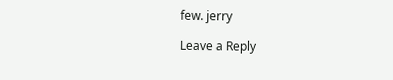few. jerry

Leave a Reply